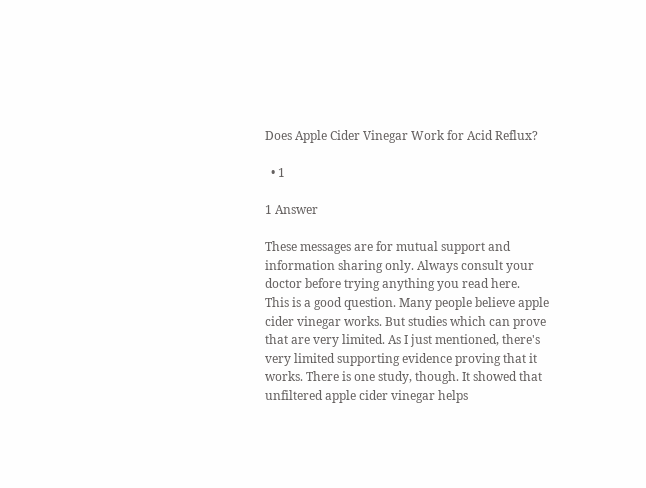Does Apple Cider Vinegar Work for Acid Reflux?

  • 1

1 Answer

These messages are for mutual support and information sharing only. Always consult your doctor before trying anything you read here.
This is a good question. Many people believe apple cider vinegar works. But studies which can prove that are very limited. As I just mentioned, there's very limited supporting evidence proving that it works. There is one study, though. It showed that unfiltered apple cider vinegar helps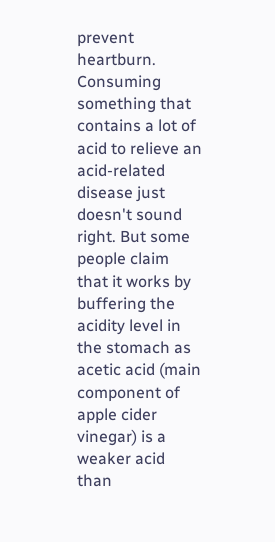prevent heartburn. Consuming something that contains a lot of acid to relieve an acid-related disease just doesn't sound right. But some people claim that it works by buffering the acidity level in the stomach as acetic acid (main component of apple cider vinegar) is a weaker acid than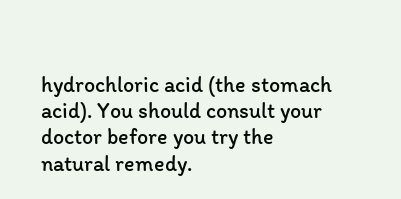hydrochloric acid (the stomach acid). You should consult your doctor before you try the natural remedy.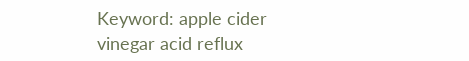Keyword: apple cider vinegar acid reflux